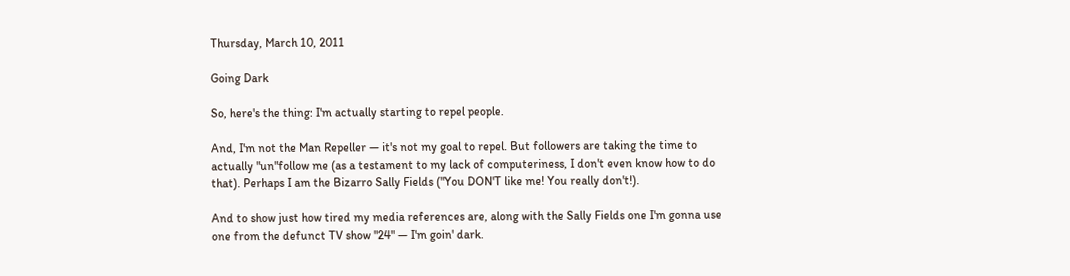Thursday, March 10, 2011

Going Dark

So, here's the thing: I'm actually starting to repel people.

And, I'm not the Man Repeller — it's not my goal to repel. But followers are taking the time to actually "un"follow me (as a testament to my lack of computeriness, I don't even know how to do that). Perhaps I am the Bizarro Sally Fields ("You DON'T like me! You really don't!).

And to show just how tired my media references are, along with the Sally Fields one I'm gonna use one from the defunct TV show "24" — I'm goin' dark.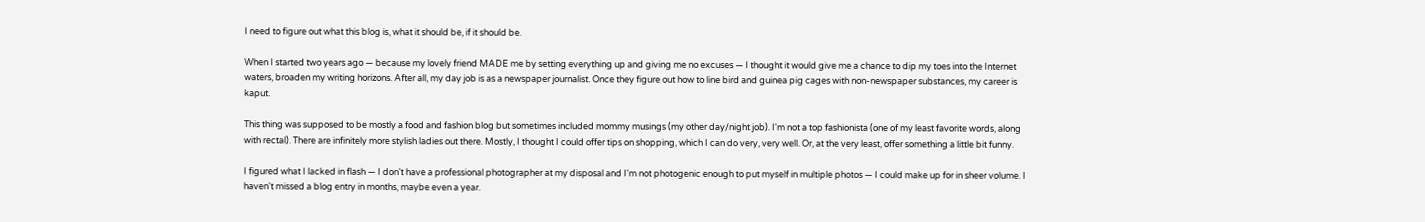I need to figure out what this blog is, what it should be, if it should be.

When I started two years ago — because my lovely friend MADE me by setting everything up and giving me no excuses — I thought it would give me a chance to dip my toes into the Internet waters, broaden my writing horizons. After all, my day job is as a newspaper journalist. Once they figure out how to line bird and guinea pig cages with non-newspaper substances, my career is kaput.

This thing was supposed to be mostly a food and fashion blog but sometimes included mommy musings (my other day/night job). I'm not a top fashionista (one of my least favorite words, along with rectal). There are infinitely more stylish ladies out there. Mostly, I thought I could offer tips on shopping, which I can do very, very well. Or, at the very least, offer something a little bit funny.

I figured what I lacked in flash — I don't have a professional photographer at my disposal and I'm not photogenic enough to put myself in multiple photos — I could make up for in sheer volume. I haven't missed a blog entry in months, maybe even a year.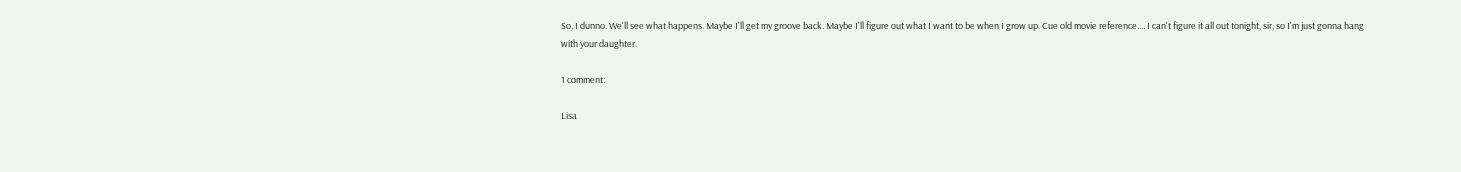So, I dunno. We'll see what happens. Maybe I'll get my groove back. Maybe I'll figure out what I want to be when I grow up. Cue old movie reference.... I can't figure it all out tonight, sir, so I'm just gonna hang with your daughter.

1 comment:

Lisa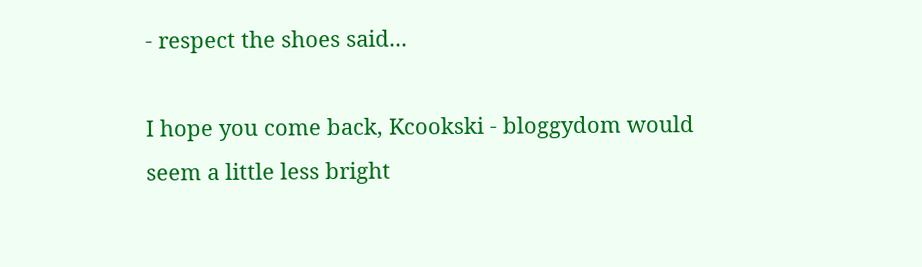- respect the shoes said...

I hope you come back, Kcookski - bloggydom would seem a little less bright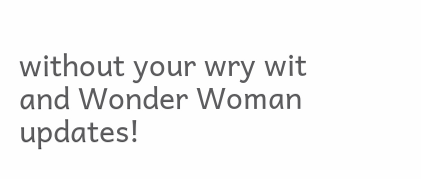without your wry wit and Wonder Woman updates!